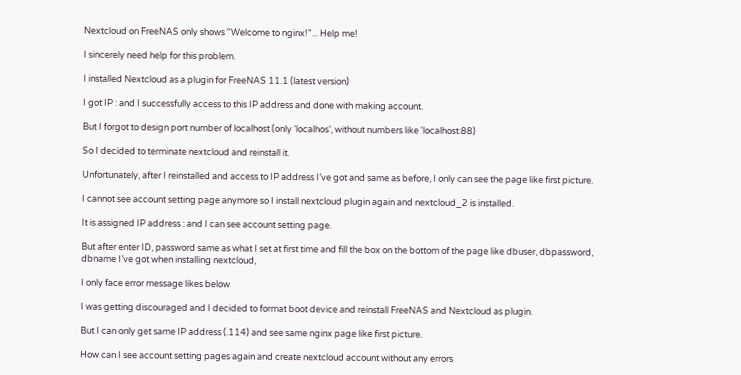Nextcloud on FreeNAS only shows "Welcome to nginx!"... Help me!

I sincerely need help for this problem.

I installed Nextcloud as a plugin for FreeNAS 11.1 (latest version)

I got IP : and I successfully access to this IP address and done with making account.

But I forgot to design port number of localhost (only ‘localhos’, without numbers like 'localhost:88)

So I decided to terminate nextcloud and reinstall it.

Unfortunately, after I reinstalled and access to IP address I’ve got and same as before, I only can see the page like first picture.

I cannot see account setting page anymore so I install nextcloud plugin again and nextcloud_2 is installed.

It is assigned IP address : and I can see account setting page.

But after enter ID, password same as what I set at first time and fill the box on the bottom of the page like dbuser, dbpassword, dbname I’ve got when installing nextcloud,

I only face error message likes below

I was getting discouraged and I decided to format boot device and reinstall FreeNAS and Nextcloud as plugin.

But I can only get same IP address (.114) and see same nginx page like first picture.

How can I see account setting pages again and create nextcloud account without any errors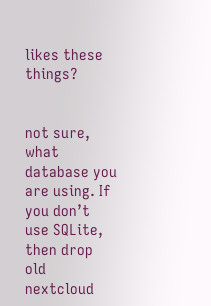likes these things?


not sure, what database you are using. If you don’t use SQLite, then drop old nextcloud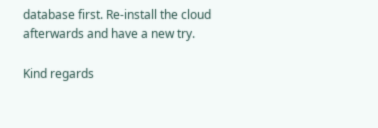database first. Re-install the cloud afterwards and have a new try.

Kind regards